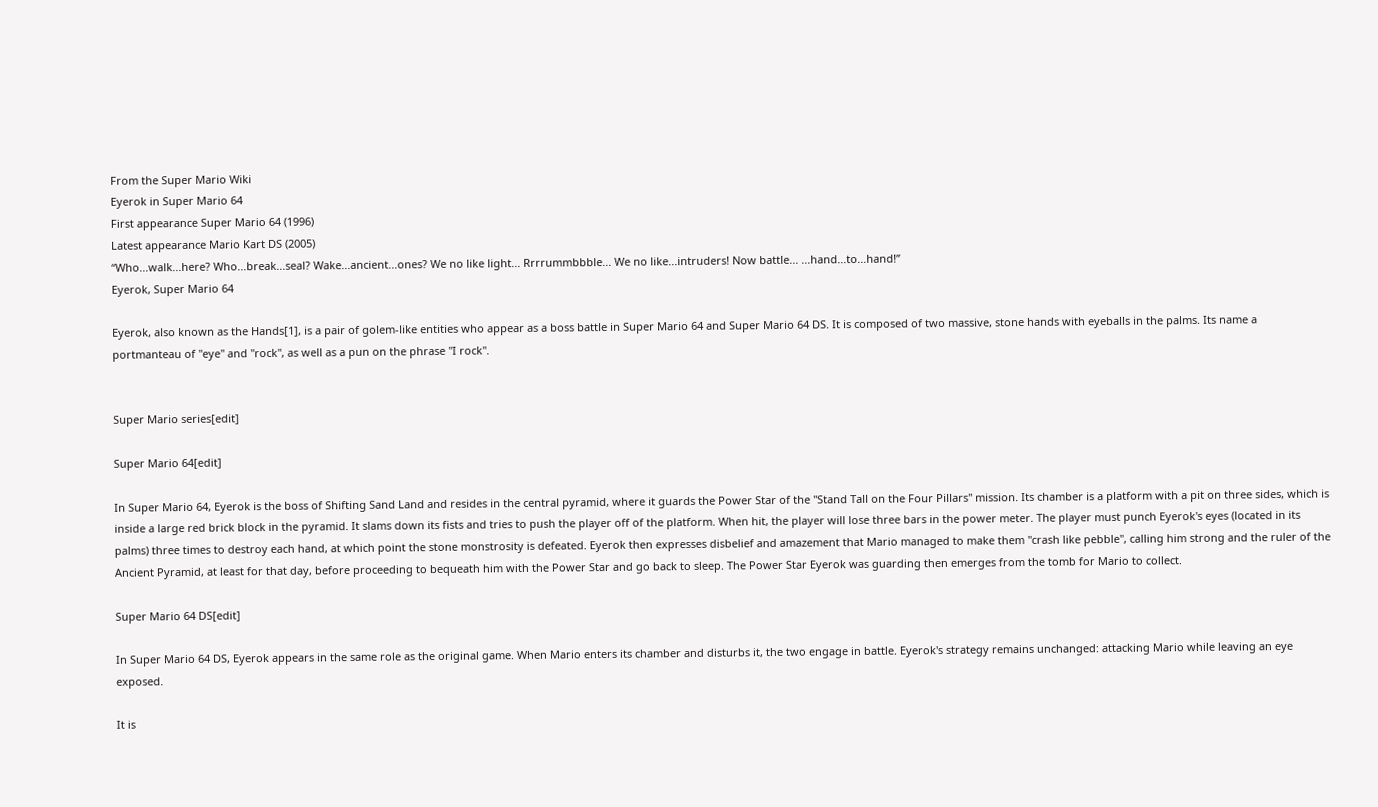From the Super Mario Wiki
Eyerok in Super Mario 64
First appearance Super Mario 64 (1996)
Latest appearance Mario Kart DS (2005)
“Who...walk...here? Who...break...seal? Wake...ancient...ones? We no like light... Rrrrummbbble... We no like...intruders! Now battle... ...hand...to...hand!”
Eyerok, Super Mario 64

Eyerok, also known as the Hands[1], is a pair of golem-like entities who appear as a boss battle in Super Mario 64 and Super Mario 64 DS. It is composed of two massive, stone hands with eyeballs in the palms. Its name a portmanteau of "eye" and "rock", as well as a pun on the phrase "I rock".


Super Mario series[edit]

Super Mario 64[edit]

In Super Mario 64, Eyerok is the boss of Shifting Sand Land and resides in the central pyramid, where it guards the Power Star of the "Stand Tall on the Four Pillars" mission. Its chamber is a platform with a pit on three sides, which is inside a large red brick block in the pyramid. It slams down its fists and tries to push the player off of the platform. When hit, the player will lose three bars in the power meter. The player must punch Eyerok's eyes (located in its palms) three times to destroy each hand, at which point the stone monstrosity is defeated. Eyerok then expresses disbelief and amazement that Mario managed to make them "crash like pebble", calling him strong and the ruler of the Ancient Pyramid, at least for that day, before proceeding to bequeath him with the Power Star and go back to sleep. The Power Star Eyerok was guarding then emerges from the tomb for Mario to collect.

Super Mario 64 DS[edit]

In Super Mario 64 DS, Eyerok appears in the same role as the original game. When Mario enters its chamber and disturbs it, the two engage in battle. Eyerok's strategy remains unchanged: attacking Mario while leaving an eye exposed.

It is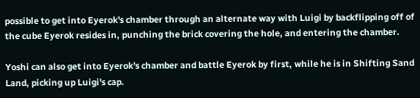possible to get into Eyerok's chamber through an alternate way with Luigi by backflipping off of the cube Eyerok resides in, punching the brick covering the hole, and entering the chamber.

Yoshi can also get into Eyerok's chamber and battle Eyerok by first, while he is in Shifting Sand Land, picking up Luigi's cap.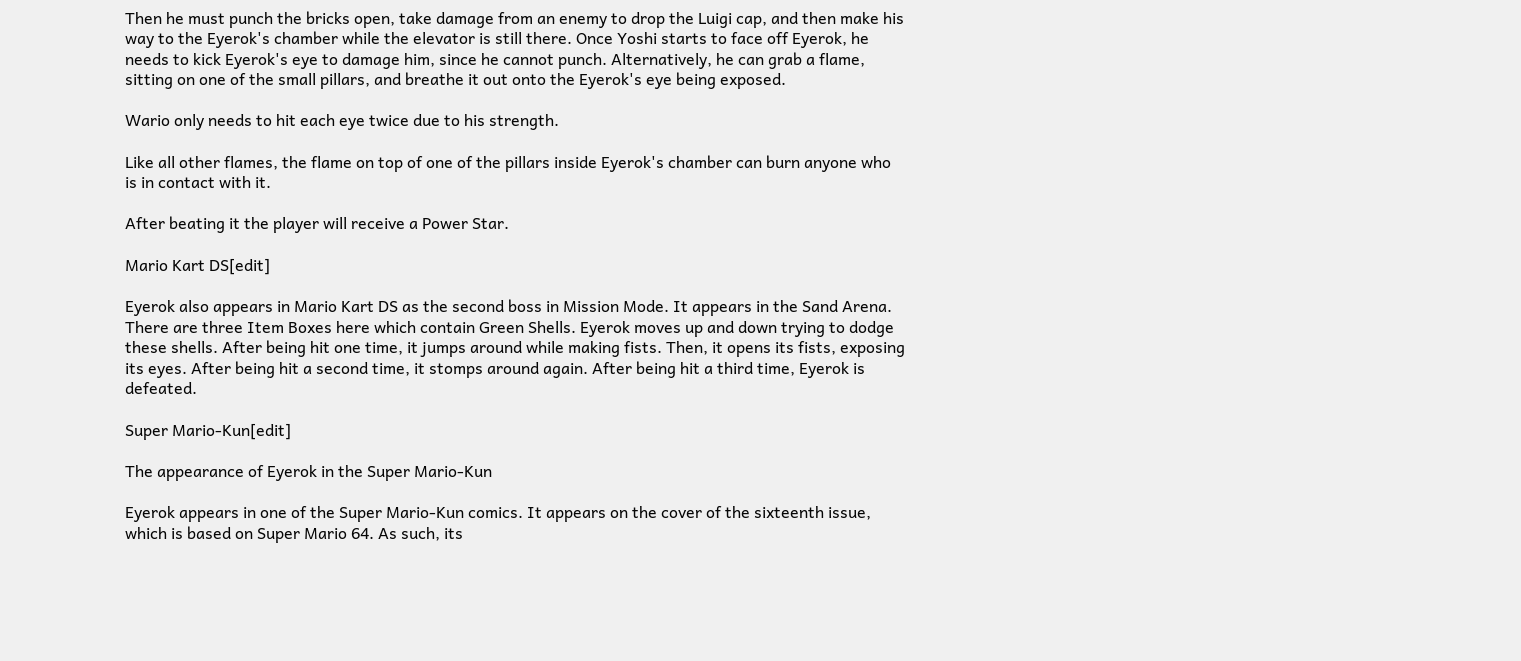Then he must punch the bricks open, take damage from an enemy to drop the Luigi cap, and then make his way to the Eyerok's chamber while the elevator is still there. Once Yoshi starts to face off Eyerok, he needs to kick Eyerok's eye to damage him, since he cannot punch. Alternatively, he can grab a flame, sitting on one of the small pillars, and breathe it out onto the Eyerok's eye being exposed.

Wario only needs to hit each eye twice due to his strength.

Like all other flames, the flame on top of one of the pillars inside Eyerok's chamber can burn anyone who is in contact with it.

After beating it the player will receive a Power Star.

Mario Kart DS[edit]

Eyerok also appears in Mario Kart DS as the second boss in Mission Mode. It appears in the Sand Arena. There are three Item Boxes here which contain Green Shells. Eyerok moves up and down trying to dodge these shells. After being hit one time, it jumps around while making fists. Then, it opens its fists, exposing its eyes. After being hit a second time, it stomps around again. After being hit a third time, Eyerok is defeated.

Super Mario-Kun[edit]

The appearance of Eyerok in the Super Mario-Kun

Eyerok appears in one of the Super Mario-Kun comics. It appears on the cover of the sixteenth issue, which is based on Super Mario 64. As such, its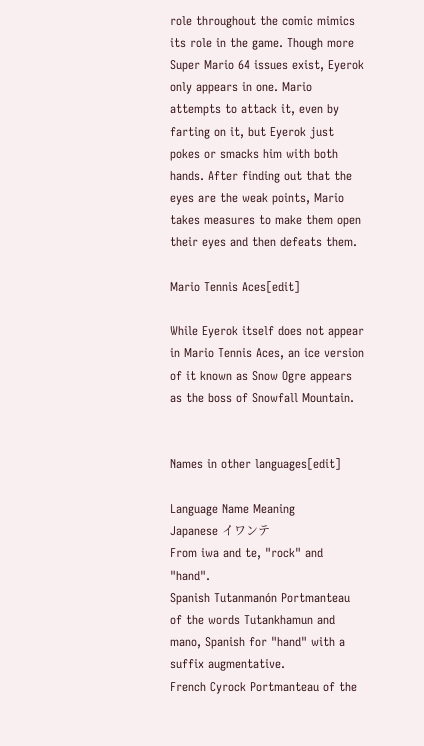role throughout the comic mimics its role in the game. Though more Super Mario 64 issues exist, Eyerok only appears in one. Mario attempts to attack it, even by farting on it, but Eyerok just pokes or smacks him with both hands. After finding out that the eyes are the weak points, Mario takes measures to make them open their eyes and then defeats them.

Mario Tennis Aces[edit]

While Eyerok itself does not appear in Mario Tennis Aces, an ice version of it known as Snow Ogre appears as the boss of Snowfall Mountain.


Names in other languages[edit]

Language Name Meaning
Japanese イワンテ
From iwa and te, "rock" and "hand".
Spanish Tutanmanón Portmanteau of the words Tutankhamun and mano, Spanish for "hand" with a suffix augmentative.
French Cyrock Portmanteau of the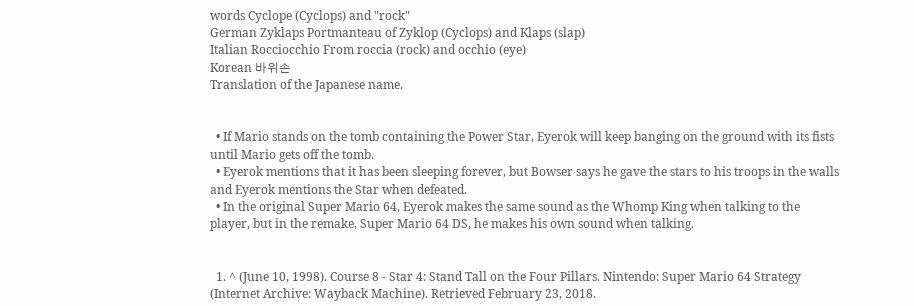words Cyclope (Cyclops) and "rock"
German Zyklaps Portmanteau of Zyklop (Cyclops) and Klaps (slap)
Italian Rocciocchio From roccia (rock) and occhio (eye)
Korean 바위손
Translation of the Japanese name.


  • If Mario stands on the tomb containing the Power Star, Eyerok will keep banging on the ground with its fists until Mario gets off the tomb.
  • Eyerok mentions that it has been sleeping forever, but Bowser says he gave the stars to his troops in the walls and Eyerok mentions the Star when defeated.
  • In the original Super Mario 64, Eyerok makes the same sound as the Whomp King when talking to the player, but in the remake, Super Mario 64 DS, he makes his own sound when talking.


  1. ^ (June 10, 1998). Course 8 - Star 4: Stand Tall on the Four Pillars. Nintendo: Super Mario 64 Strategy (Internet Archive: Wayback Machine). Retrieved February 23, 2018.